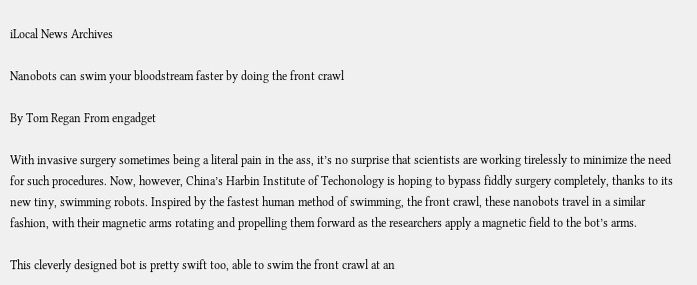iLocal News Archives

Nanobots can swim your bloodstream faster by doing the front crawl

By Tom Regan From engadget

With invasive surgery sometimes being a literal pain in the ass, it’s no surprise that scientists are working tirelessly to minimize the need for such procedures. Now, however, China’s Harbin Institute of Techonology is hoping to bypass fiddly surgery completely, thanks to its new tiny, swimming robots. Inspired by the fastest human method of swimming, the front crawl, these nanobots travel in a similar fashion, with their magnetic arms rotating and propelling them forward as the researchers apply a magnetic field to the bot’s arms.

This cleverly designed bot is pretty swift too, able to swim the front crawl at an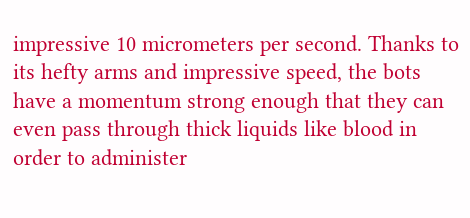impressive 10 micrometers per second. Thanks to its hefty arms and impressive speed, the bots have a momentum strong enough that they can even pass through thick liquids like blood in order to administer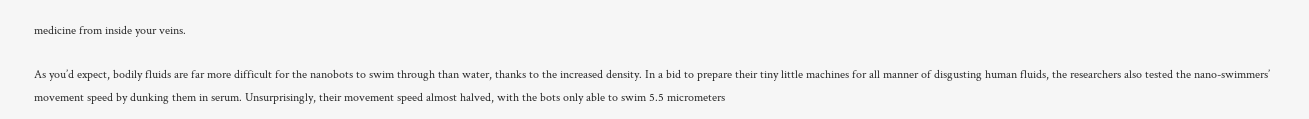medicine from inside your veins.

As you’d expect, bodily fluids are far more difficult for the nanobots to swim through than water, thanks to the increased density. In a bid to prepare their tiny little machines for all manner of disgusting human fluids, the researchers also tested the nano-swimmers’ movement speed by dunking them in serum. Unsurprisingly, their movement speed almost halved, with the bots only able to swim 5.5 micrometers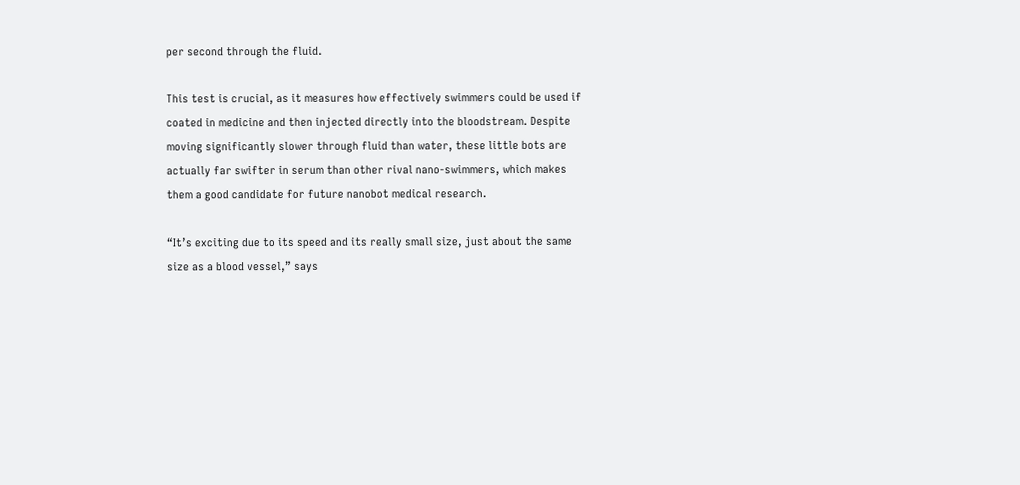per second through the fluid.

This test is crucial, as it measures how effectively swimmers could be used if coated in medicine and then injected directly into the bloodstream. Despite moving significantly slower through fluid than water, these little bots are actually far swifter in serum than other rival nano-swimmers, which makes them a good candidate for future nanobot medical research.

“It’s exciting due to its speed and its really small size, just about the same size as a blood vessel,” says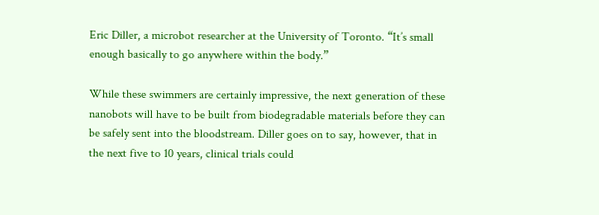Eric Diller, a microbot researcher at the University of Toronto. “It’s small enough basically to go anywhere within the body.”

While these swimmers are certainly impressive, the next generation of these nanobots will have to be built from biodegradable materials before they can be safely sent into the bloodstream. Diller goes on to say, however, that in the next five to 10 years, clinical trials could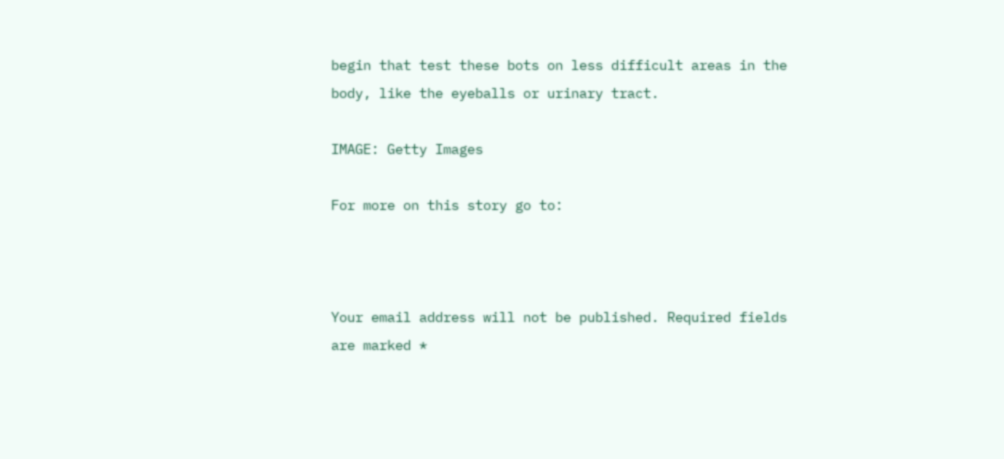begin that test these bots on less difficult areas in the body, like the eyeballs or urinary tract.

IMAGE: Getty Images

For more on this story go to:



Your email address will not be published. Required fields are marked *